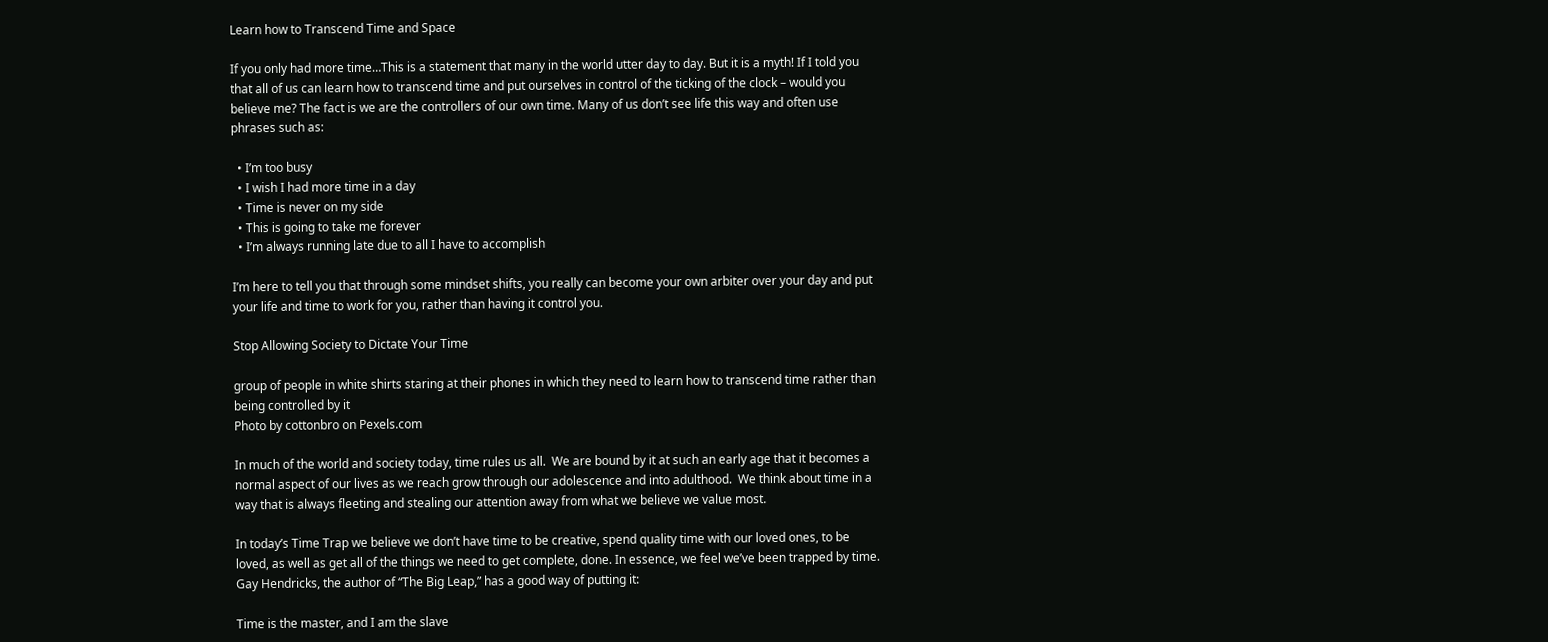Learn how to Transcend Time and Space

If you only had more time…This is a statement that many in the world utter day to day. But it is a myth! If I told you that all of us can learn how to transcend time and put ourselves in control of the ticking of the clock – would you believe me? The fact is we are the controllers of our own time. Many of us don’t see life this way and often use phrases such as:

  • I’m too busy
  • I wish I had more time in a day
  • Time is never on my side
  • This is going to take me forever
  • I’m always running late due to all I have to accomplish

I’m here to tell you that through some mindset shifts, you really can become your own arbiter over your day and put your life and time to work for you, rather than having it control you.

Stop Allowing Society to Dictate Your Time

group of people in white shirts staring at their phones in which they need to learn how to transcend time rather than being controlled by it
Photo by cottonbro on Pexels.com

In much of the world and society today, time rules us all.  We are bound by it at such an early age that it becomes a normal aspect of our lives as we reach grow through our adolescence and into adulthood.  We think about time in a way that is always fleeting and stealing our attention away from what we believe we value most.

In today’s Time Trap we believe we don’t have time to be creative, spend quality time with our loved ones, to be loved, as well as get all of the things we need to get complete, done. In essence, we feel we’ve been trapped by time.  Gay Hendricks, the author of “The Big Leap,” has a good way of putting it:

Time is the master, and I am the slave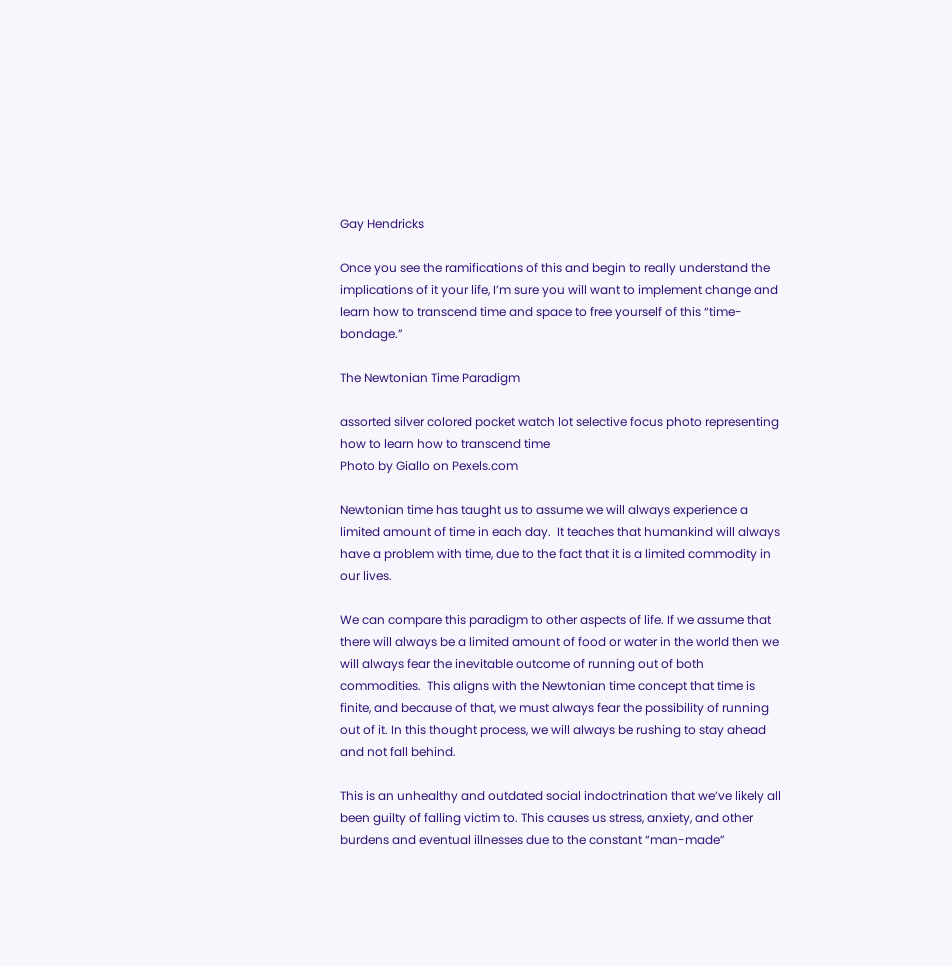Gay Hendricks

Once you see the ramifications of this and begin to really understand the implications of it your life, I’m sure you will want to implement change and learn how to transcend time and space to free yourself of this “time-bondage.”

The Newtonian Time Paradigm

assorted silver colored pocket watch lot selective focus photo representing  how to learn how to transcend time
Photo by Giallo on Pexels.com

Newtonian time has taught us to assume we will always experience a limited amount of time in each day.  It teaches that humankind will always have a problem with time, due to the fact that it is a limited commodity in our lives.

We can compare this paradigm to other aspects of life. If we assume that there will always be a limited amount of food or water in the world then we will always fear the inevitable outcome of running out of both commodities.  This aligns with the Newtonian time concept that time is finite, and because of that, we must always fear the possibility of running out of it. In this thought process, we will always be rushing to stay ahead and not fall behind.

This is an unhealthy and outdated social indoctrination that we’ve likely all been guilty of falling victim to. This causes us stress, anxiety, and other burdens and eventual illnesses due to the constant “man-made”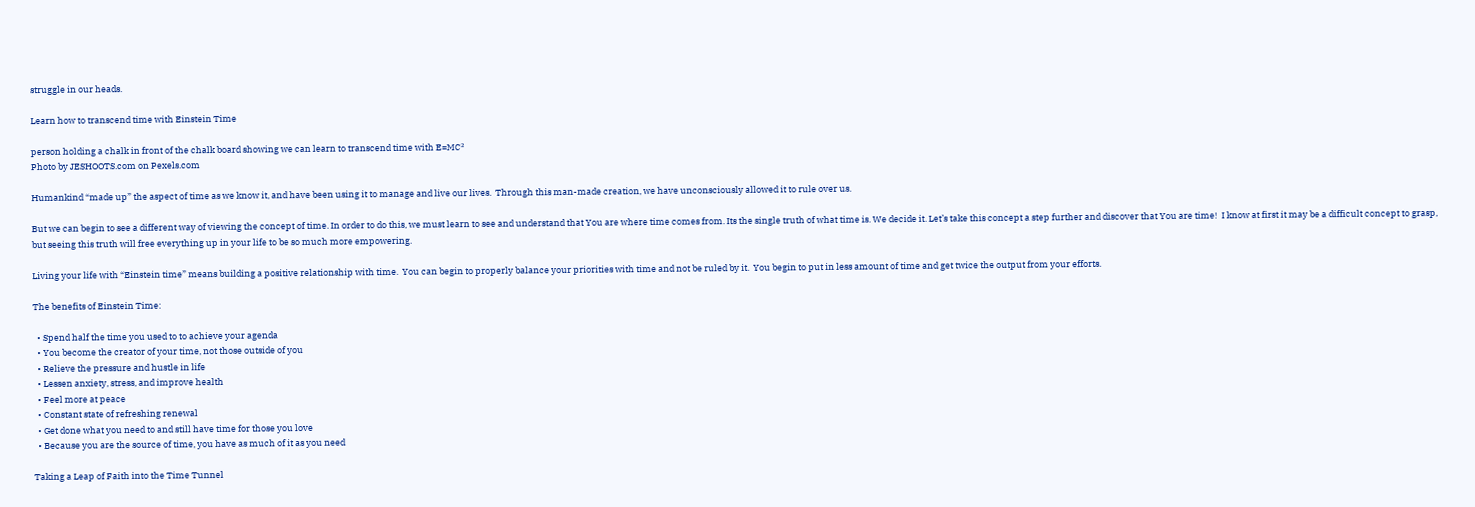struggle in our heads.

Learn how to transcend time with Einstein Time

person holding a chalk in front of the chalk board showing we can learn to transcend time with E=MC²
Photo by JESHOOTS.com on Pexels.com

Humankind “made up” the aspect of time as we know it, and have been using it to manage and live our lives.  Through this man-made creation, we have unconsciously allowed it to rule over us.

But we can begin to see a different way of viewing the concept of time. In order to do this, we must learn to see and understand that You are where time comes from. Its the single truth of what time is. We decide it. Let’s take this concept a step further and discover that You are time!  I know at first it may be a difficult concept to grasp, but seeing this truth will free everything up in your life to be so much more empowering.

Living your life with “Einstein time” means building a positive relationship with time.  You can begin to properly balance your priorities with time and not be ruled by it.  You begin to put in less amount of time and get twice the output from your efforts.

The benefits of Einstein Time:

  • Spend half the time you used to to achieve your agenda
  • You become the creator of your time, not those outside of you
  • Relieve the pressure and hustle in life
  • Lessen anxiety, stress, and improve health
  • Feel more at peace
  • Constant state of refreshing renewal
  • Get done what you need to and still have time for those you love
  • Because you are the source of time, you have as much of it as you need

Taking a Leap of Faith into the Time Tunnel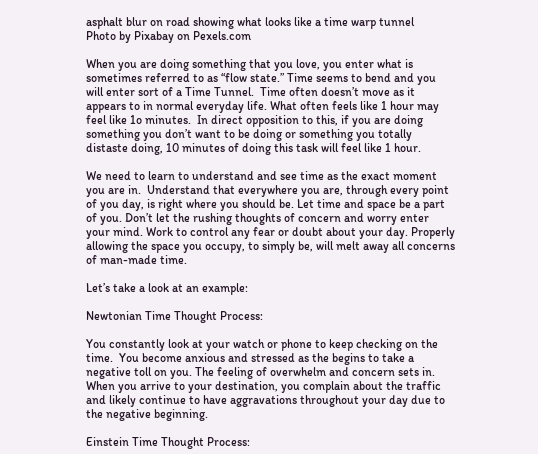asphalt blur on road showing what looks like a time warp tunnel
Photo by Pixabay on Pexels.com

When you are doing something that you love, you enter what is sometimes referred to as “flow state.” Time seems to bend and you will enter sort of a Time Tunnel.  Time often doesn’t move as it appears to in normal everyday life. What often feels like 1 hour may feel like 1o minutes.  In direct opposition to this, if you are doing something you don’t want to be doing or something you totally distaste doing, 10 minutes of doing this task will feel like 1 hour.

We need to learn to understand and see time as the exact moment you are in.  Understand that everywhere you are, through every point of you day, is right where you should be. Let time and space be a part of you. Don’t let the rushing thoughts of concern and worry enter your mind. Work to control any fear or doubt about your day. Properly allowing the space you occupy, to simply be, will melt away all concerns of man-made time.

Let’s take a look at an example:

Newtonian Time Thought Process:

You constantly look at your watch or phone to keep checking on the time.  You become anxious and stressed as the begins to take a negative toll on you. The feeling of overwhelm and concern sets in. When you arrive to your destination, you complain about the traffic and likely continue to have aggravations throughout your day due to the negative beginning.

Einstein Time Thought Process: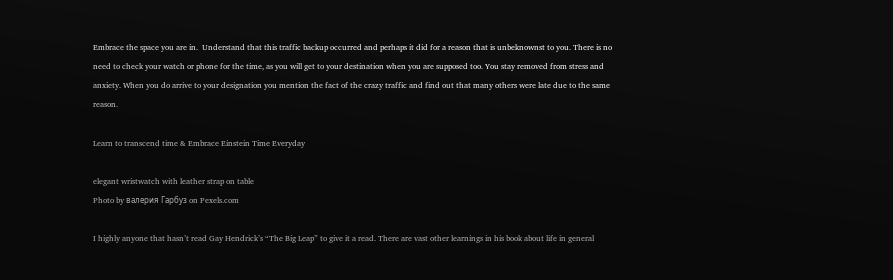Embrace the space you are in.  Understand that this traffic backup occurred and perhaps it did for a reason that is unbeknownst to you. There is no need to check your watch or phone for the time, as you will get to your destination when you are supposed too. You stay removed from stress and anxiety. When you do arrive to your designation you mention the fact of the crazy traffic and find out that many others were late due to the same reason.

Learn to transcend time & Embrace Einstein Time Everyday

elegant wristwatch with leather strap on table
Photo by валерия Гарбуз on Pexels.com

I highly anyone that hasn’t read Gay Hendrick’s “The Big Leap” to give it a read. There are vast other learnings in his book about life in general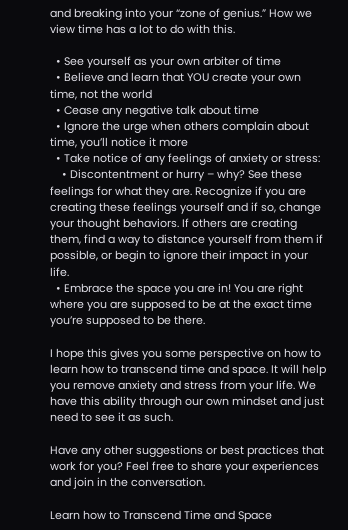and breaking into your “zone of genius.” How we view time has a lot to do with this.

  • See yourself as your own arbiter of time
  • Believe and learn that YOU create your own time, not the world
  • Cease any negative talk about time
  • Ignore the urge when others complain about time, you’ll notice it more
  • Take notice of any feelings of anxiety or stress:
    • Discontentment or hurry – why? See these feelings for what they are. Recognize if you are creating these feelings yourself and if so, change your thought behaviors. If others are creating them, find a way to distance yourself from them if possible, or begin to ignore their impact in your life.
  • Embrace the space you are in! You are right where you are supposed to be at the exact time you’re supposed to be there.

I hope this gives you some perspective on how to learn how to transcend time and space. It will help you remove anxiety and stress from your life. We have this ability through our own mindset and just need to see it as such.

Have any other suggestions or best practices that work for you? Feel free to share your experiences and join in the conversation.

Learn how to Transcend Time and Space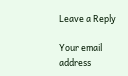Leave a Reply

Your email address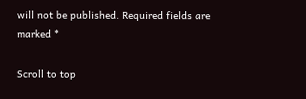will not be published. Required fields are marked *

Scroll to top